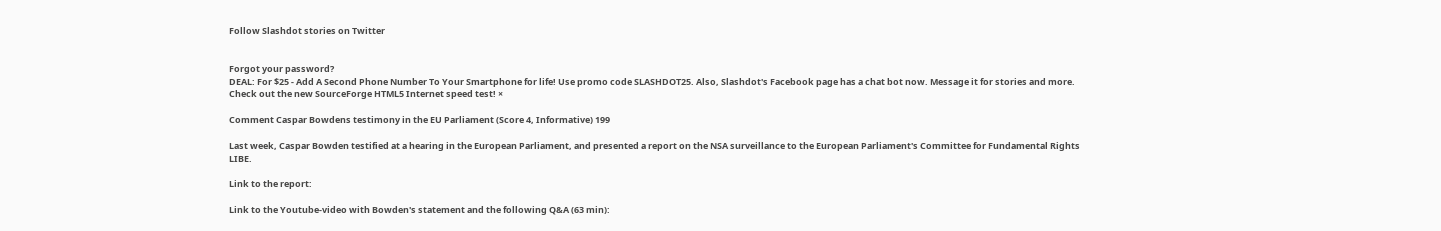Follow Slashdot stories on Twitter


Forgot your password?
DEAL: For $25 - Add A Second Phone Number To Your Smartphone for life! Use promo code SLASHDOT25. Also, Slashdot's Facebook page has a chat bot now. Message it for stories and more. Check out the new SourceForge HTML5 Internet speed test! ×

Comment Caspar Bowdens testimony in the EU Parliament (Score 4, Informative) 199

Last week, Caspar Bowden testified at a hearing in the European Parliament, and presented a report on the NSA surveillance to the European Parliament's Committee for Fundamental Rights LIBE.

Link to the report:

Link to the Youtube-video with Bowden's statement and the following Q&A (63 min):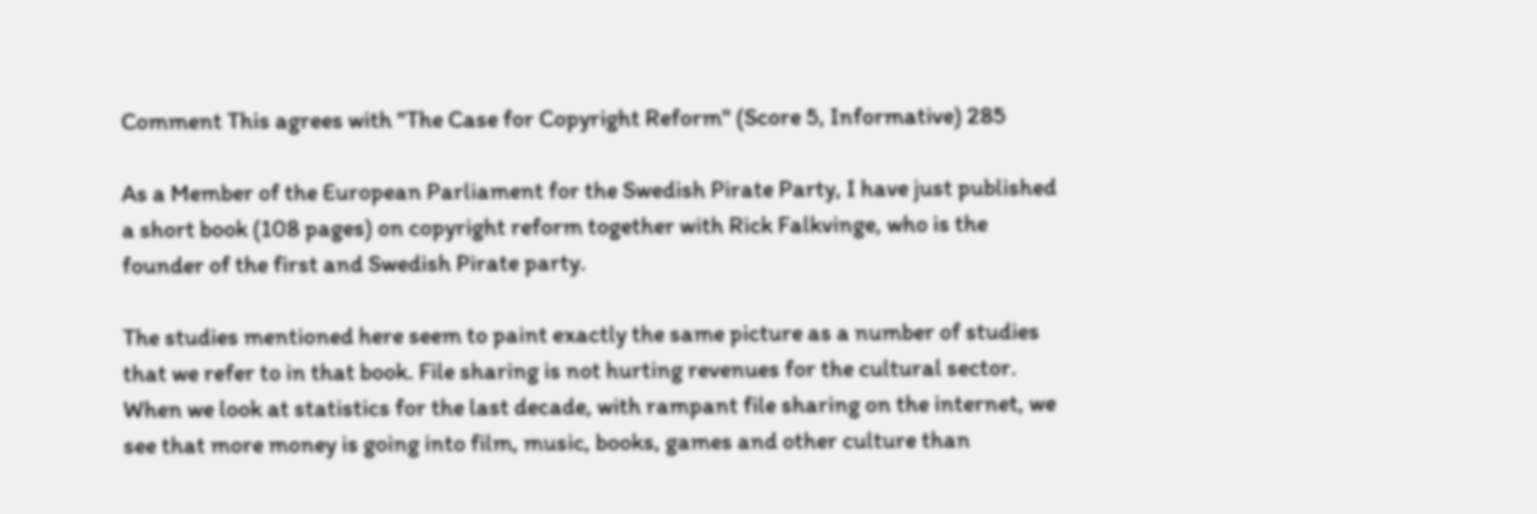Comment This agrees with "The Case for Copyright Reform" (Score 5, Informative) 285

As a Member of the European Parliament for the Swedish Pirate Party, I have just published a short book (108 pages) on copyright reform together with Rick Falkvinge, who is the founder of the first and Swedish Pirate party.

The studies mentioned here seem to paint exactly the same picture as a number of studies that we refer to in that book. File sharing is not hurting revenues for the cultural sector. When we look at statistics for the last decade, with rampant file sharing on the internet, we see that more money is going into film, music, books, games and other culture than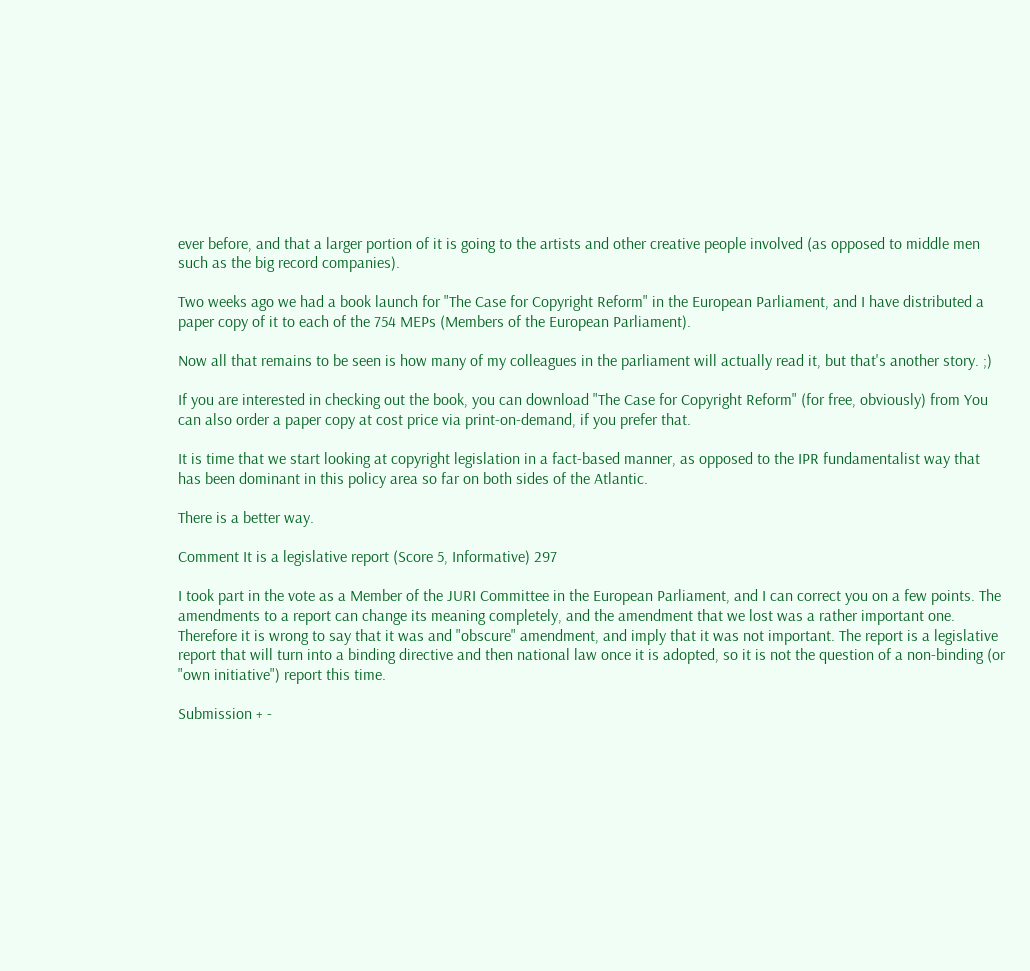ever before, and that a larger portion of it is going to the artists and other creative people involved (as opposed to middle men such as the big record companies).

Two weeks ago we had a book launch for "The Case for Copyright Reform" in the European Parliament, and I have distributed a paper copy of it to each of the 754 MEPs (Members of the European Parliament).

Now all that remains to be seen is how many of my colleagues in the parliament will actually read it, but that's another story. ;)

If you are interested in checking out the book, you can download "The Case for Copyright Reform" (for free, obviously) from You can also order a paper copy at cost price via print-on-demand, if you prefer that.

It is time that we start looking at copyright legislation in a fact-based manner, as opposed to the IPR fundamentalist way that has been dominant in this policy area so far on both sides of the Atlantic.

There is a better way.

Comment It is a legislative report (Score 5, Informative) 297

I took part in the vote as a Member of the JURI Committee in the European Parliament, and I can correct you on a few points. The amendments to a report can change its meaning completely, and the amendment that we lost was a rather important one. Therefore it is wrong to say that it was and "obscure" amendment, and imply that it was not important. The report is a legislative report that will turn into a binding directive and then national law once it is adopted, so it is not the question of a non-binding (or "own initiative") report this time.

Submission + -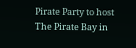Pirate Party to host The Pirate Bay in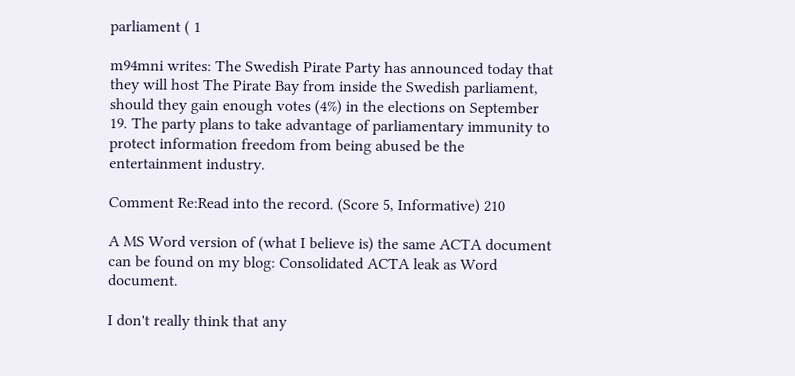parliament ( 1

m94mni writes: The Swedish Pirate Party has announced today that they will host The Pirate Bay from inside the Swedish parliament, should they gain enough votes (4%) in the elections on September 19. The party plans to take advantage of parliamentary immunity to protect information freedom from being abused be the entertainment industry.

Comment Re:Read into the record. (Score 5, Informative) 210

A MS Word version of (what I believe is) the same ACTA document can be found on my blog: Consolidated ACTA leak as Word document.

I don't really think that any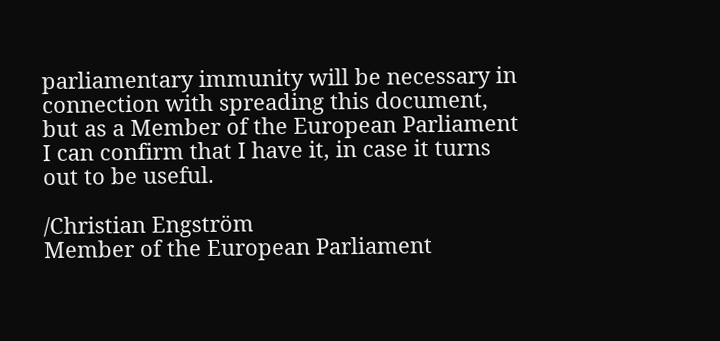parliamentary immunity will be necessary in connection with spreading this document, but as a Member of the European Parliament I can confirm that I have it, in case it turns out to be useful.

/Christian Engström
Member of the European Parliament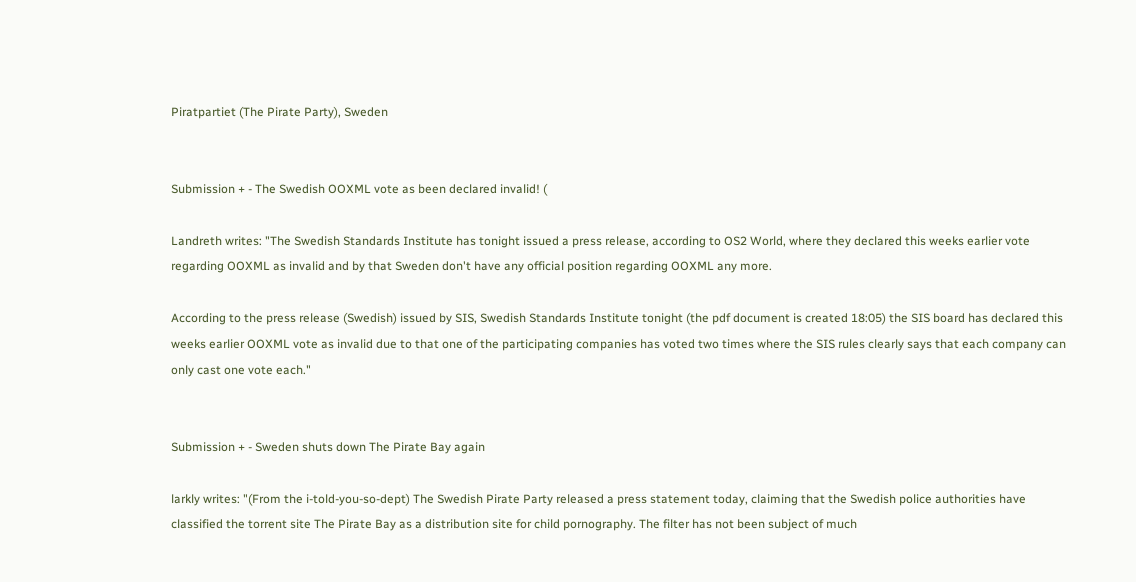Piratpartiet (The Pirate Party), Sweden


Submission + - The Swedish OOXML vote as been declared invalid! (

Landreth writes: "The Swedish Standards Institute has tonight issued a press release, according to OS2 World, where they declared this weeks earlier vote regarding OOXML as invalid and by that Sweden don't have any official position regarding OOXML any more.

According to the press release (Swedish) issued by SIS, Swedish Standards Institute tonight (the pdf document is created 18:05) the SIS board has declared this weeks earlier OOXML vote as invalid due to that one of the participating companies has voted two times where the SIS rules clearly says that each company can only cast one vote each."


Submission + - Sweden shuts down The Pirate Bay again

larkly writes: "(From the i-told-you-so-dept) The Swedish Pirate Party released a press statement today, claiming that the Swedish police authorities have classified the torrent site The Pirate Bay as a distribution site for child pornography. The filter has not been subject of much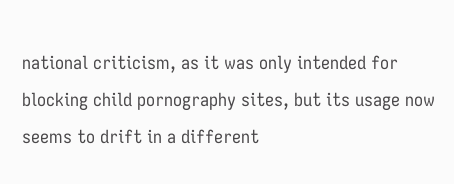national criticism, as it was only intended for blocking child pornography sites, but its usage now seems to drift in a different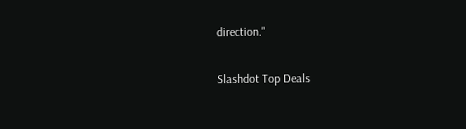direction."

Slashdot Top Deals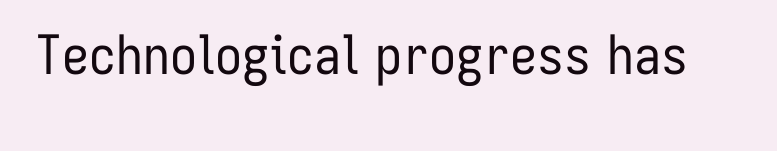Technological progress has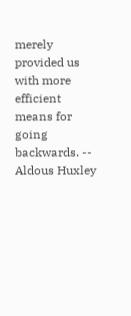merely provided us with more efficient means for going backwards. -- Aldous Huxley